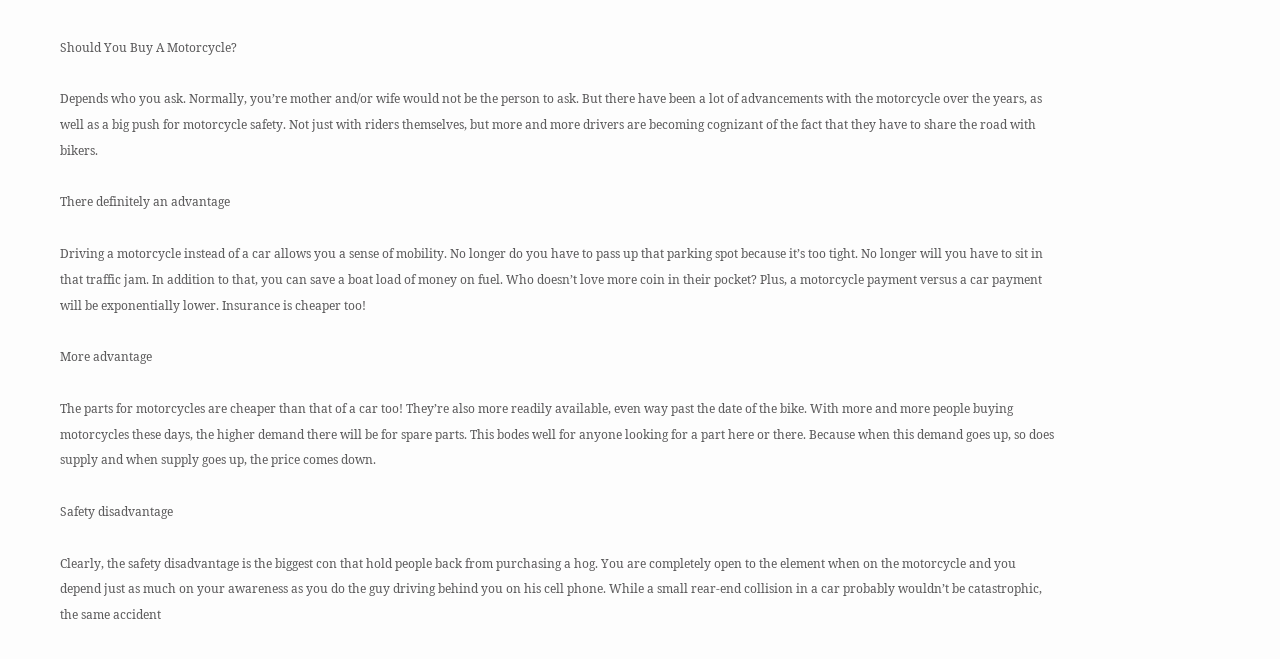Should You Buy A Motorcycle?

Depends who you ask. Normally, you’re mother and/or wife would not be the person to ask. But there have been a lot of advancements with the motorcycle over the years, as well as a big push for motorcycle safety. Not just with riders themselves, but more and more drivers are becoming cognizant of the fact that they have to share the road with bikers.

There definitely an advantage

Driving a motorcycle instead of a car allows you a sense of mobility. No longer do you have to pass up that parking spot because it’s too tight. No longer will you have to sit in that traffic jam. In addition to that, you can save a boat load of money on fuel. Who doesn’t love more coin in their pocket? Plus, a motorcycle payment versus a car payment will be exponentially lower. Insurance is cheaper too!

More advantage

The parts for motorcycles are cheaper than that of a car too! They’re also more readily available, even way past the date of the bike. With more and more people buying motorcycles these days, the higher demand there will be for spare parts. This bodes well for anyone looking for a part here or there. Because when this demand goes up, so does supply and when supply goes up, the price comes down.

Safety disadvantage

Clearly, the safety disadvantage is the biggest con that hold people back from purchasing a hog. You are completely open to the element when on the motorcycle and you depend just as much on your awareness as you do the guy driving behind you on his cell phone. While a small rear-end collision in a car probably wouldn’t be catastrophic, the same accident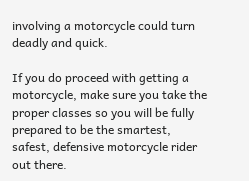involving a motorcycle could turn deadly and quick.

If you do proceed with getting a motorcycle, make sure you take the proper classes so you will be fully prepared to be the smartest, safest, defensive motorcycle rider out there.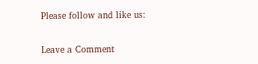Please follow and like us:

Leave a Comment